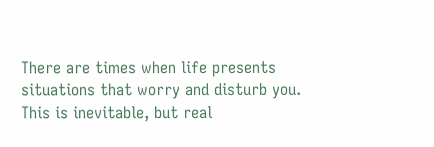There are times when life presents situations that worry and disturb you. This is inevitable, but real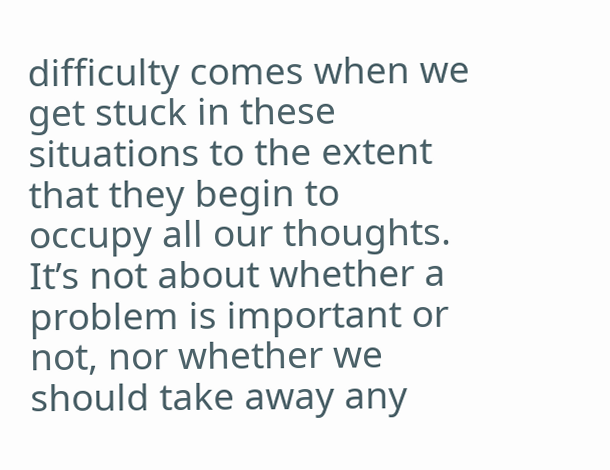difficulty comes when we get stuck in these situations to the extent that they begin to occupy all our thoughts. It’s not about whether a problem is important or not, nor whether we should take away any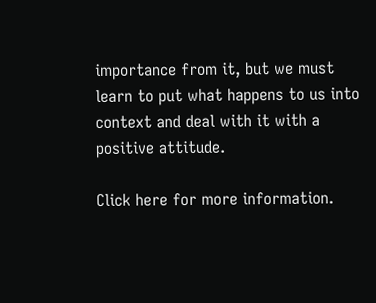importance from it, but we must learn to put what happens to us into context and deal with it with a positive attitude.

Click here for more information.